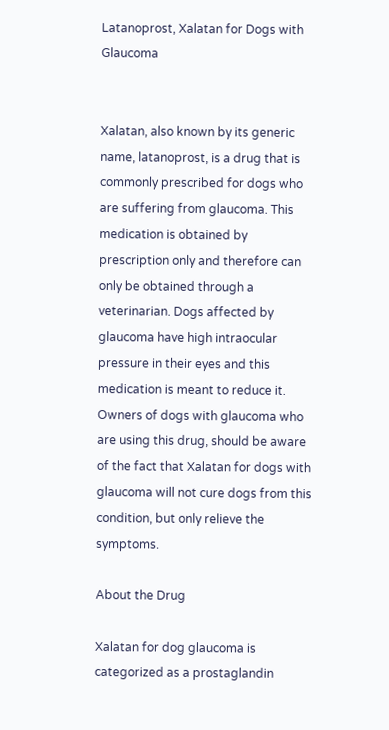Latanoprost, Xalatan for Dogs with Glaucoma


Xalatan, also known by its generic name, latanoprost, is a drug that is commonly prescribed for dogs who are suffering from glaucoma. This medication is obtained by prescription only and therefore can only be obtained through a veterinarian. Dogs affected by glaucoma have high intraocular pressure in their eyes and this medication is meant to reduce it. Owners of dogs with glaucoma who are using this drug, should be aware of the fact that Xalatan for dogs with glaucoma will not cure dogs from this condition, but only relieve the symptoms.

About the Drug

Xalatan for dog glaucoma is categorized as a prostaglandin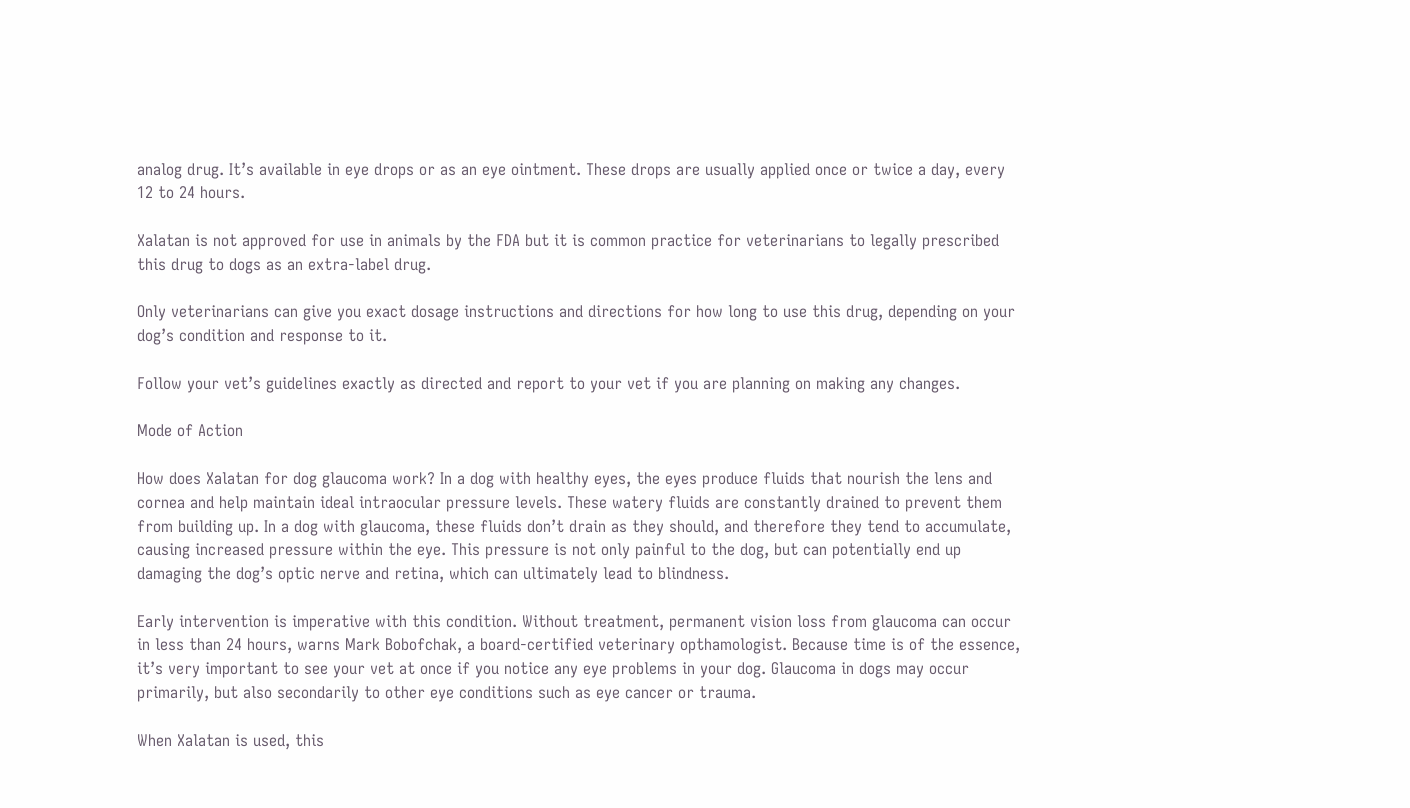analog drug. It’s available in eye drops or as an eye ointment. These drops are usually applied once or twice a day, every 12 to 24 hours.

Xalatan is not approved for use in animals by the FDA but it is common practice for veterinarians to legally prescribed this drug to dogs as an extra-label drug.

Only veterinarians can give you exact dosage instructions and directions for how long to use this drug, depending on your dog’s condition and response to it.

Follow your vet’s guidelines exactly as directed and report to your vet if you are planning on making any changes.

Mode of Action

How does Xalatan for dog glaucoma work? In a dog with healthy eyes, the eyes produce fluids that nourish the lens and cornea and help maintain ideal intraocular pressure levels. These watery fluids are constantly drained to prevent them from building up. In a dog with glaucoma, these fluids don’t drain as they should, and therefore they tend to accumulate, causing increased pressure within the eye. This pressure is not only painful to the dog, but can potentially end up damaging the dog’s optic nerve and retina, which can ultimately lead to blindness.

Early intervention is imperative with this condition. Without treatment, permanent vision loss from glaucoma can occur in less than 24 hours, warns Mark Bobofchak, a board-certified veterinary opthamologist. Because time is of the essence, it’s very important to see your vet at once if you notice any eye problems in your dog. Glaucoma in dogs may occur primarily, but also secondarily to other eye conditions such as eye cancer or trauma.

When Xalatan is used, this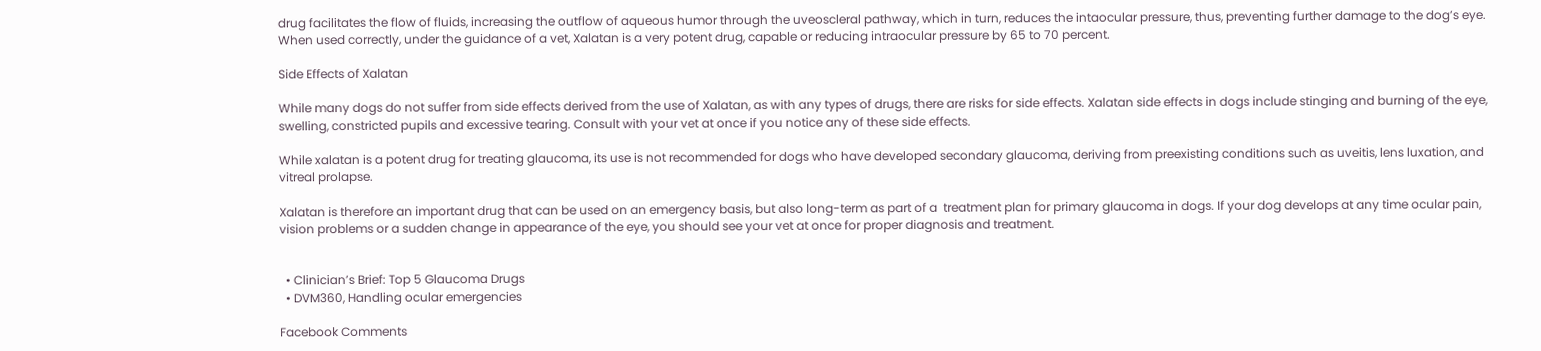drug facilitates the flow of fluids, increasing the outflow of aqueous humor through the uveoscleral pathway, which in turn, reduces the intaocular pressure, thus, preventing further damage to the dog’s eye. When used correctly, under the guidance of a vet, Xalatan is a very potent drug, capable or reducing intraocular pressure by 65 to 70 percent.

Side Effects of Xalatan

While many dogs do not suffer from side effects derived from the use of Xalatan, as with any types of drugs, there are risks for side effects. Xalatan side effects in dogs include stinging and burning of the eye, swelling, constricted pupils and excessive tearing. Consult with your vet at once if you notice any of these side effects.

While xalatan is a potent drug for treating glaucoma, its use is not recommended for dogs who have developed secondary glaucoma, deriving from preexisting conditions such as uveitis, lens luxation, and vitreal prolapse.

Xalatan is therefore an important drug that can be used on an emergency basis, but also long-term as part of a  treatment plan for primary glaucoma in dogs. If your dog develops at any time ocular pain, vision problems or a sudden change in appearance of the eye, you should see your vet at once for proper diagnosis and treatment.


  • Clinician’s Brief: Top 5 Glaucoma Drugs
  • DVM360, Handling ocular emergencies

Facebook Comments